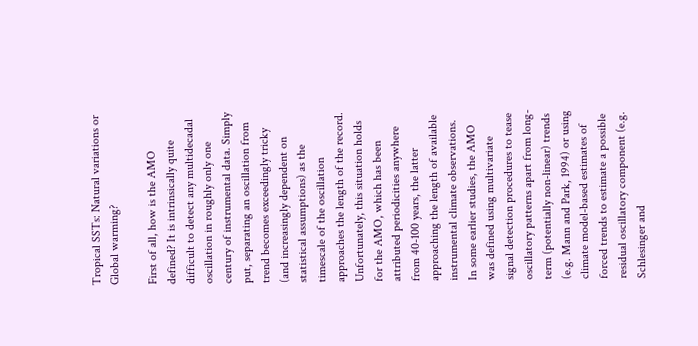Tropical SSTs: Natural variations or Global warming?

First of all, how is the AMO defined? It is intrinsically quite difficult to detect any multidecadal oscillation in roughly only one century of instrumental data. Simply put, separating an oscillation from trend becomes exceedingly tricky (and increasingly dependent on statistical assumptions) as the timescale of the oscillation approaches the length of the record. Unfortunately, this situation holds for the AMO, which has been attributed periodicities anywhere from 40-100 years, the latter approaching the length of available instrumental climate observations. In some earlier studies, the AMO was defined using multivariate signal detection procedures to tease oscillatory patterns apart from long-term (potentially non-linear) trends (e.g. Mann and Park, 1994) or using climate model-based estimates of forced trends to estimate a possible residual oscillatory component (e.g. Schlesinger and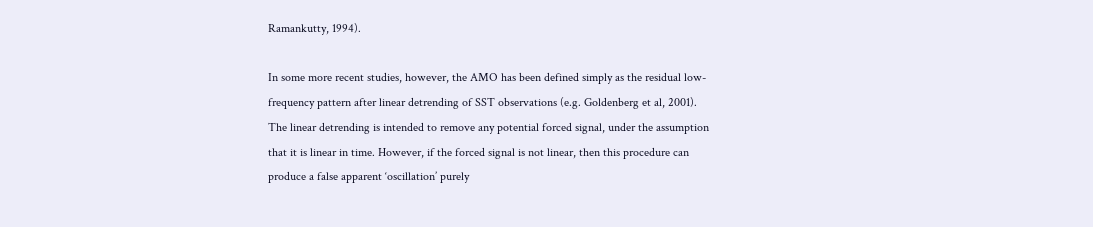Ramankutty, 1994).

In some more recent studies, however, the AMO has been defined simply as the residual low-frequency pattern after linear detrending of SST observations (e.g. Goldenberg et al, 2001). The linear detrending is intended to remove any potential forced signal, under the assumption that it is linear in time. However, if the forced signal is not linear, then this procedure can produce a false apparent ‘oscillation’ purely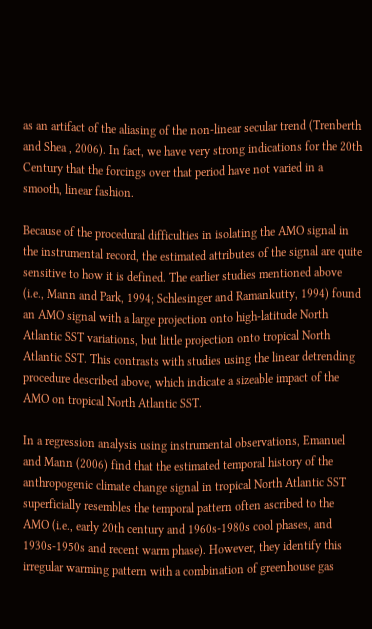as an artifact of the aliasing of the non-linear secular trend (Trenberth and Shea , 2006). In fact, we have very strong indications for the 20th Century that the forcings over that period have not varied in a smooth, linear fashion.

Because of the procedural difficulties in isolating the AMO signal in the instrumental record, the estimated attributes of the signal are quite sensitive to how it is defined. The earlier studies mentioned above (i.e., Mann and Park, 1994; Schlesinger and Ramankutty, 1994) found an AMO signal with a large projection onto high-latitude North Atlantic SST variations, but little projection onto tropical North Atlantic SST. This contrasts with studies using the linear detrending procedure described above, which indicate a sizeable impact of the AMO on tropical North Atlantic SST.

In a regression analysis using instrumental observations, Emanuel and Mann (2006) find that the estimated temporal history of the anthropogenic climate change signal in tropical North Atlantic SST superficially resembles the temporal pattern often ascribed to the AMO (i.e., early 20th century and 1960s-1980s cool phases, and 1930s-1950s and recent warm phase). However, they identify this irregular warming pattern with a combination of greenhouse gas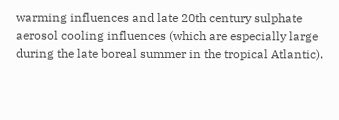warming influences and late 20th century sulphate aerosol cooling influences (which are especially large during the late boreal summer in the tropical Atlantic).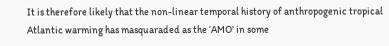It is therefore likely that the non-linear temporal history of anthropogenic tropical Atlantic warming has masquaraded as the ‘AMO’ in some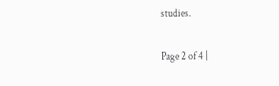studies.

Page 2 of 4 |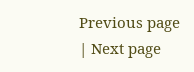Previous page | Next page